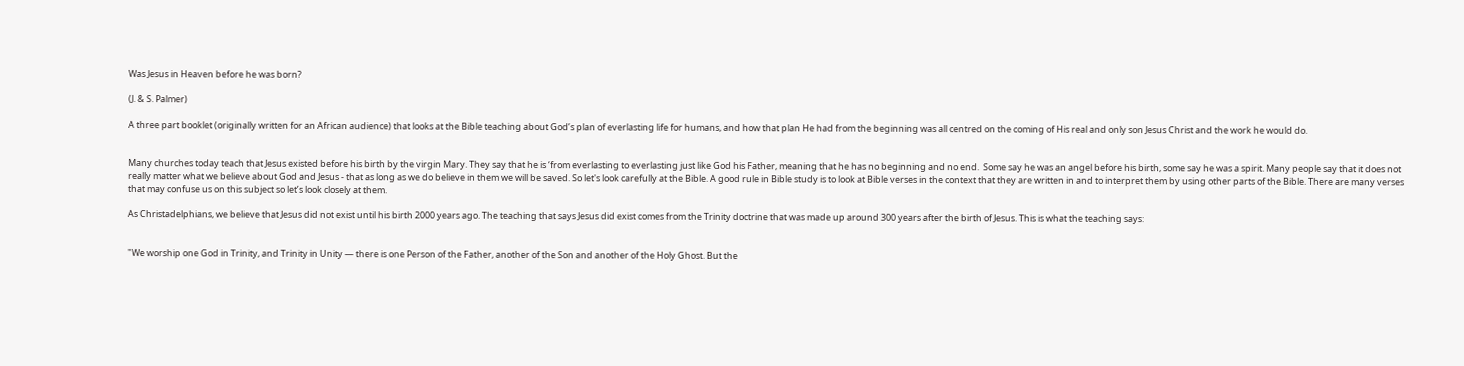Was Jesus in Heaven before he was born?

(J. & S. Palmer)

A three part booklet (originally written for an African audience) that looks at the Bible teaching about God’s plan of everlasting life for humans, and how that plan He had from the beginning was all centred on the coming of His real and only son Jesus Christ and the work he would do.


Many churches today teach that Jesus existed before his birth by the virgin Mary. They say that he is ‘from everlasting to everlasting just like God his Father, meaning that he has no beginning and no end.  Some say he was an angel before his birth, some say he was a spirit. Many people say that it does not really matter what we believe about God and Jesus - that as long as we do believe in them we will be saved. So let's look carefully at the Bible. A good rule in Bible study is to look at Bible verses in the context that they are written in and to interpret them by using other parts of the Bible. There are many verses that may confuse us on this subject so let’s look closely at them.

As Christadelphians, we believe that Jesus did not exist until his birth 2000 years ago. The teaching that says Jesus did exist comes from the Trinity doctrine that was made up around 300 years after the birth of Jesus. This is what the teaching says:


"We worship one God in Trinity, and Trinity in Unity — there is one Person of the Father, another of the Son and another of the Holy Ghost. But the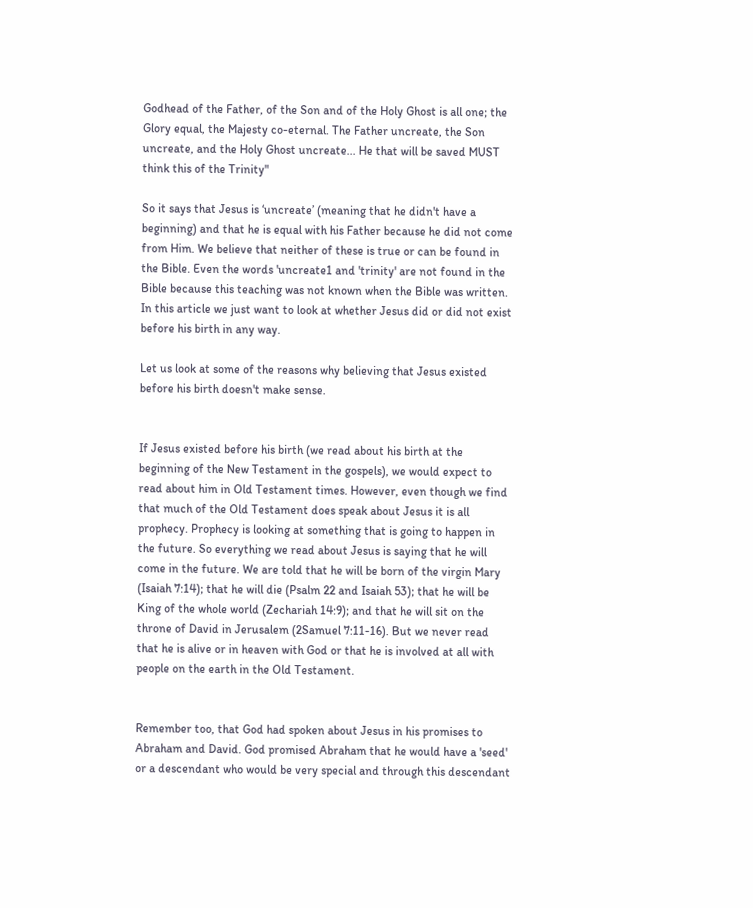Godhead of the Father, of the Son and of the Holy Ghost is all one; the Glory equal, the Majesty co-eternal. The Father uncreate, the Son uncreate, and the Holy Ghost uncreate... He that will be saved MUST think this of the Trinity"

So it says that Jesus is ‘uncreate’ (meaning that he didn't have a beginning) and that he is equal with his Father because he did not come from Him. We believe that neither of these is true or can be found in the Bible. Even the words 'uncreate1 and 'trinity' are not found in the Bible because this teaching was not known when the Bible was written. In this article we just want to look at whether Jesus did or did not exist before his birth in any way.

Let us look at some of the reasons why believing that Jesus existed before his birth doesn't make sense.


If Jesus existed before his birth (we read about his birth at the beginning of the New Testament in the gospels), we would expect to read about him in Old Testament times. However, even though we find that much of the Old Testament does speak about Jesus it is all prophecy. Prophecy is looking at something that is going to happen in the future. So everything we read about Jesus is saying that he will come in the future. We are told that he will be born of the virgin Mary (Isaiah 7:14); that he will die (Psalm 22 and Isaiah 53); that he will be King of the whole world (Zechariah 14:9); and that he will sit on the throne of David in Jerusalem (2Samuel 7:11-16). But we never read that he is alive or in heaven with God or that he is involved at all with people on the earth in the Old Testament.


Remember too, that God had spoken about Jesus in his promises to Abraham and David. God promised Abraham that he would have a 'seed' or a descendant who would be very special and through this descendant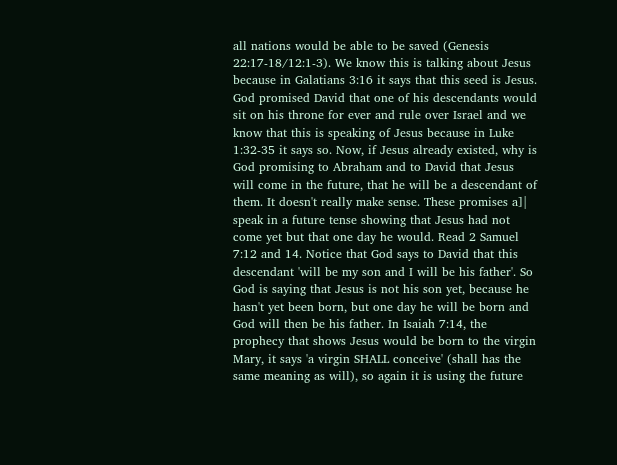all nations would be able to be saved (Genesis 22:17-18/12:1-3). We know this is talking about Jesus because in Galatians 3:16 it says that this seed is Jesus. God promised David that one of his descendants would sit on his throne for ever and rule over Israel and we know that this is speaking of Jesus because in Luke 1:32-35 it says so. Now, if Jesus already existed, why is God promising to Abraham and to David that Jesus will come in the future, that he will be a descendant of them. It doesn't really make sense. These promises a]| speak in a future tense showing that Jesus had not come yet but that one day he would. Read 2 Samuel 7:12 and 14. Notice that God says to David that this descendant 'will be my son and I will be his father'. So God is saying that Jesus is not his son yet, because he hasn't yet been born, but one day he will be born and God will then be his father. In Isaiah 7:14, the prophecy that shows Jesus would be born to the virgin Mary, it says 'a virgin SHALL conceive' (shall has the same meaning as will), so again it is using the future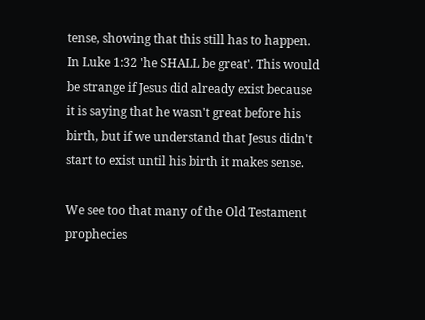tense, showing that this still has to happen. In Luke 1:32 'he SHALL be great'. This would be strange if Jesus did already exist because it is saying that he wasn't great before his birth, but if we understand that Jesus didn't start to exist until his birth it makes sense.

We see too that many of the Old Testament prophecies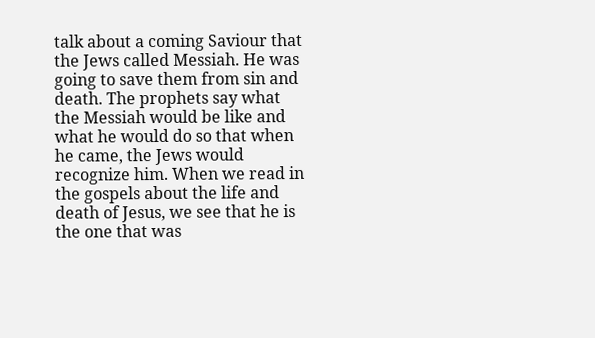talk about a coming Saviour that the Jews called Messiah. He was going to save them from sin and death. The prophets say what the Messiah would be like and what he would do so that when he came, the Jews would recognize him. When we read in the gospels about the life and death of Jesus, we see that he is the one that was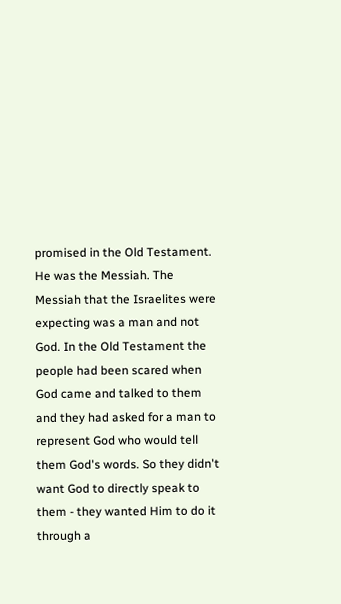promised in the Old Testament. He was the Messiah. The Messiah that the Israelites were expecting was a man and not God. In the Old Testament the people had been scared when God came and talked to them and they had asked for a man to represent God who would tell them God's words. So they didn't want God to directly speak to them - they wanted Him to do it through a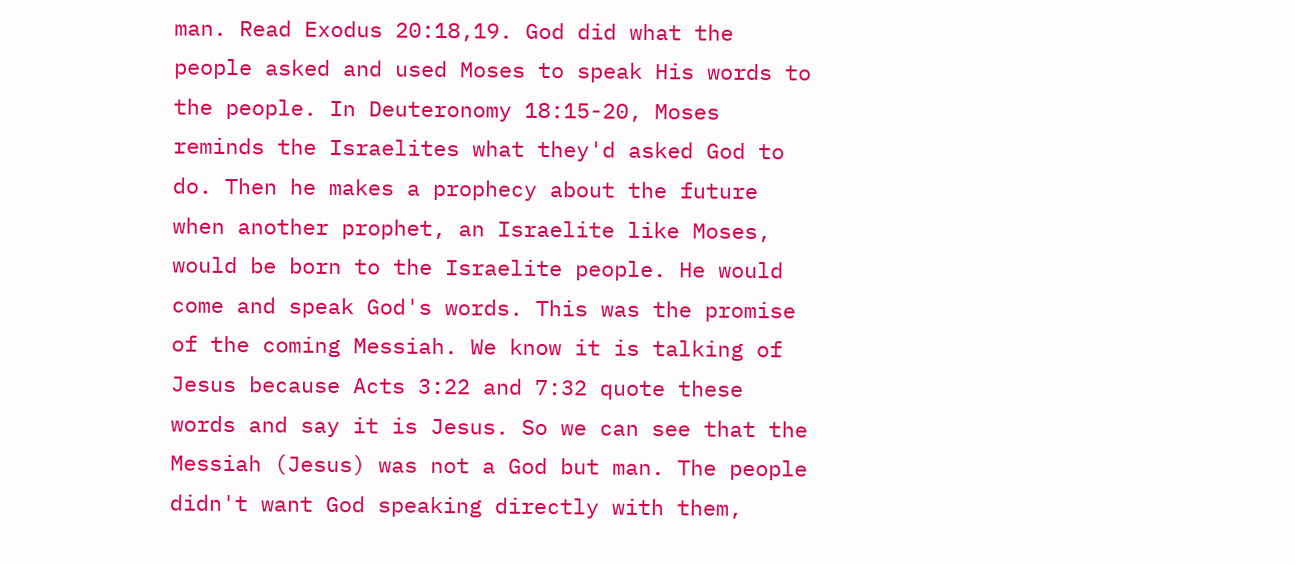man. Read Exodus 20:18,19. God did what the people asked and used Moses to speak His words to the people. In Deuteronomy 18:15-20, Moses reminds the Israelites what they'd asked God to do. Then he makes a prophecy about the future when another prophet, an Israelite like Moses, would be born to the Israelite people. He would come and speak God's words. This was the promise of the coming Messiah. We know it is talking of Jesus because Acts 3:22 and 7:32 quote these words and say it is Jesus. So we can see that the Messiah (Jesus) was not a God but man. The people didn't want God speaking directly with them,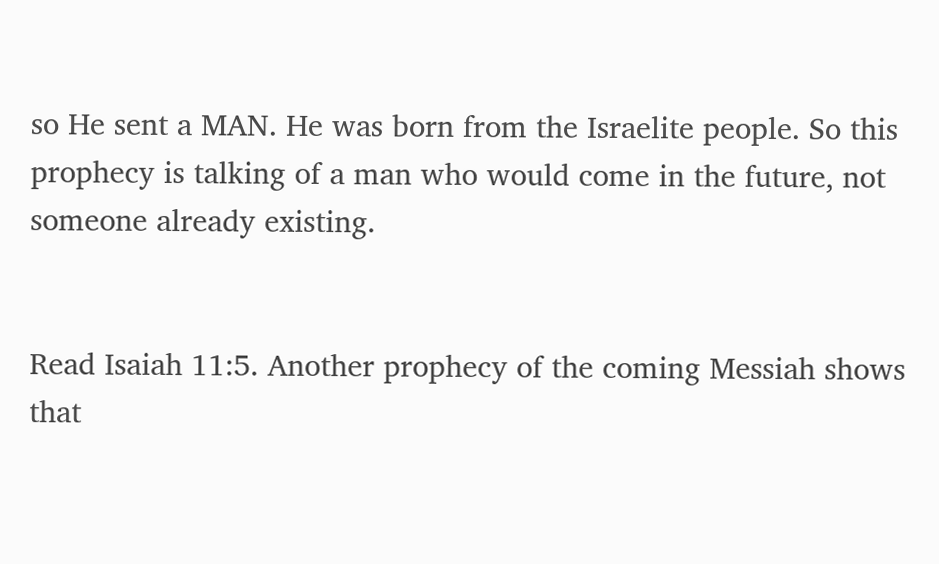so He sent a MAN. He was born from the Israelite people. So this prophecy is talking of a man who would come in the future, not someone already existing.


Read Isaiah 11:5. Another prophecy of the coming Messiah shows that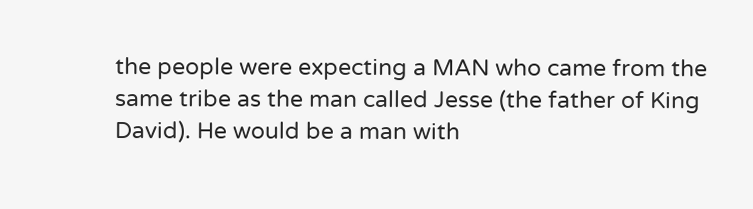the people were expecting a MAN who came from the same tribe as the man called Jesse (the father of King David). He would be a man with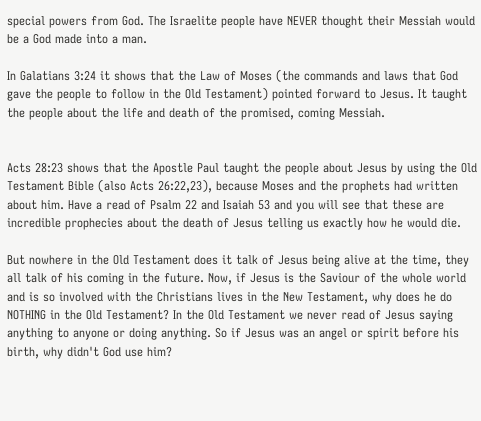special powers from God. The Israelite people have NEVER thought their Messiah would be a God made into a man.

In Galatians 3:24 it shows that the Law of Moses (the commands and laws that God gave the people to follow in the Old Testament) pointed forward to Jesus. It taught the people about the life and death of the promised, coming Messiah.


Acts 28:23 shows that the Apostle Paul taught the people about Jesus by using the Old Testament Bible (also Acts 26:22,23), because Moses and the prophets had written about him. Have a read of Psalm 22 and Isaiah 53 and you will see that these are incredible prophecies about the death of Jesus telling us exactly how he would die.

But nowhere in the Old Testament does it talk of Jesus being alive at the time, they all talk of his coming in the future. Now, if Jesus is the Saviour of the whole world and is so involved with the Christians lives in the New Testament, why does he do NOTHING in the Old Testament? In the Old Testament we never read of Jesus saying anything to anyone or doing anything. So if Jesus was an angel or spirit before his birth, why didn't God use him?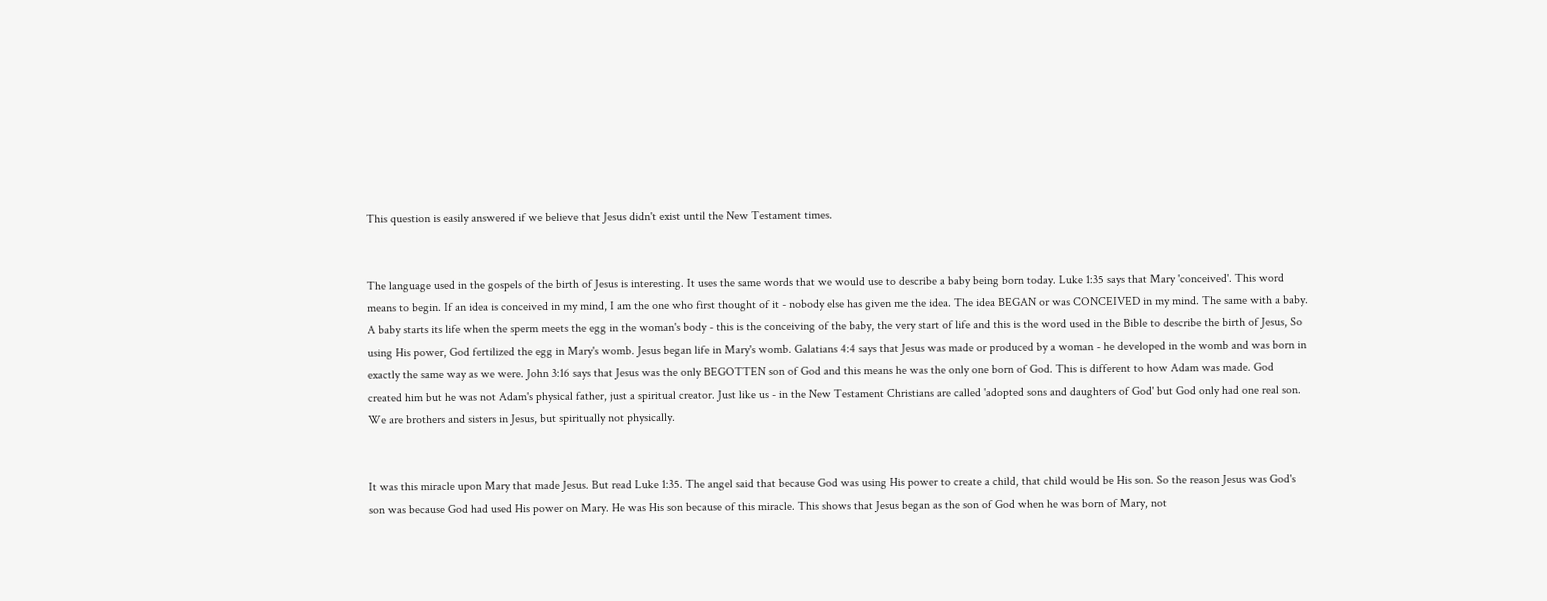This question is easily answered if we believe that Jesus didn't exist until the New Testament times.


The language used in the gospels of the birth of Jesus is interesting. It uses the same words that we would use to describe a baby being born today. Luke 1:35 says that Mary 'conceived'. This word means to begin. If an idea is conceived in my mind, I am the one who first thought of it - nobody else has given me the idea. The idea BEGAN or was CONCEIVED in my mind. The same with a baby. A baby starts its life when the sperm meets the egg in the woman's body - this is the conceiving of the baby, the very start of life and this is the word used in the Bible to describe the birth of Jesus, So using His power, God fertilized the egg in Mary's womb. Jesus began life in Mary's womb. Galatians 4:4 says that Jesus was made or produced by a woman - he developed in the womb and was born in exactly the same way as we were. John 3:16 says that Jesus was the only BEGOTTEN son of God and this means he was the only one born of God. This is different to how Adam was made. God created him but he was not Adam's physical father, just a spiritual creator. Just like us - in the New Testament Christians are called 'adopted sons and daughters of God' but God only had one real son. We are brothers and sisters in Jesus, but spiritually not physically.


It was this miracle upon Mary that made Jesus. But read Luke 1:35. The angel said that because God was using His power to create a child, that child would be His son. So the reason Jesus was God's son was because God had used His power on Mary. He was His son because of this miracle. This shows that Jesus began as the son of God when he was born of Mary, not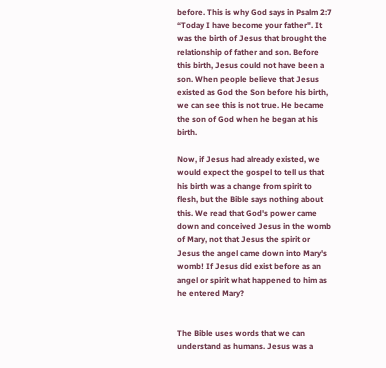before. This is why God says in Psalm 2:7 “Today I have become your father". It was the birth of Jesus that brought the relationship of father and son. Before this birth, Jesus could not have been a son. When people believe that Jesus existed as God the Son before his birth, we can see this is not true. He became the son of God when he began at his birth.

Now, if Jesus had already existed, we would expect the gospel to tell us that his birth was a change from spirit to flesh, but the Bible says nothing about this. We read that God's power came down and conceived Jesus in the womb of Mary, not that Jesus the spirit or Jesus the angel came down into Mary's womb! If Jesus did exist before as an angel or spirit what happened to him as he entered Mary?


The Bible uses words that we can understand as humans. Jesus was a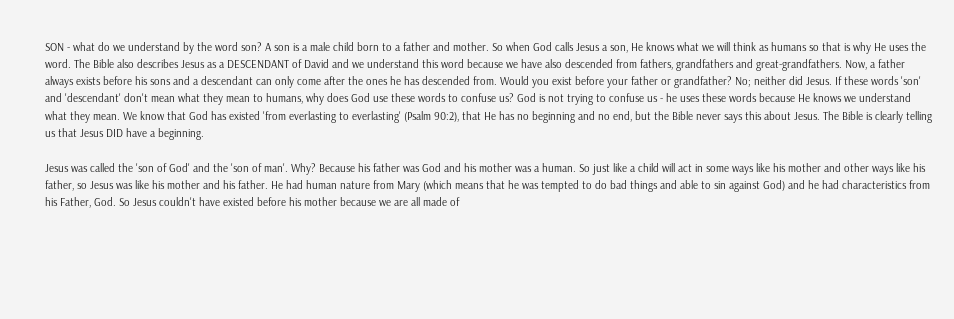SON - what do we understand by the word son? A son is a male child born to a father and mother. So when God calls Jesus a son, He knows what we will think as humans so that is why He uses the word. The Bible also describes Jesus as a DESCENDANT of David and we understand this word because we have also descended from fathers, grandfathers and great-grandfathers. Now, a father always exists before his sons and a descendant can only come after the ones he has descended from. Would you exist before your father or grandfather? No; neither did Jesus. If these words 'son' and 'descendant' don't mean what they mean to humans, why does God use these words to confuse us? God is not trying to confuse us - he uses these words because He knows we understand what they mean. We know that God has existed 'from everlasting to everlasting' (Psalm 90:2), that He has no beginning and no end, but the Bible never says this about Jesus. The Bible is clearly telling us that Jesus DID have a beginning.

Jesus was called the 'son of God' and the 'son of man'. Why? Because his father was God and his mother was a human. So just like a child will act in some ways like his mother and other ways like his father, so Jesus was like his mother and his father. He had human nature from Mary (which means that he was tempted to do bad things and able to sin against God) and he had characteristics from his Father, God. So Jesus couldn't have existed before his mother because we are all made of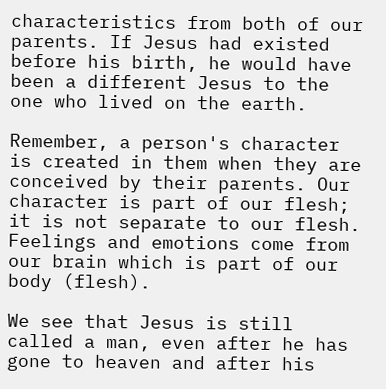characteristics from both of our parents. If Jesus had existed before his birth, he would have been a different Jesus to the one who lived on the earth.

Remember, a person's character is created in them when they are conceived by their parents. Our character is part of our flesh; it is not separate to our flesh. Feelings and emotions come from our brain which is part of our body (flesh).

We see that Jesus is still called a man, even after he has gone to heaven and after his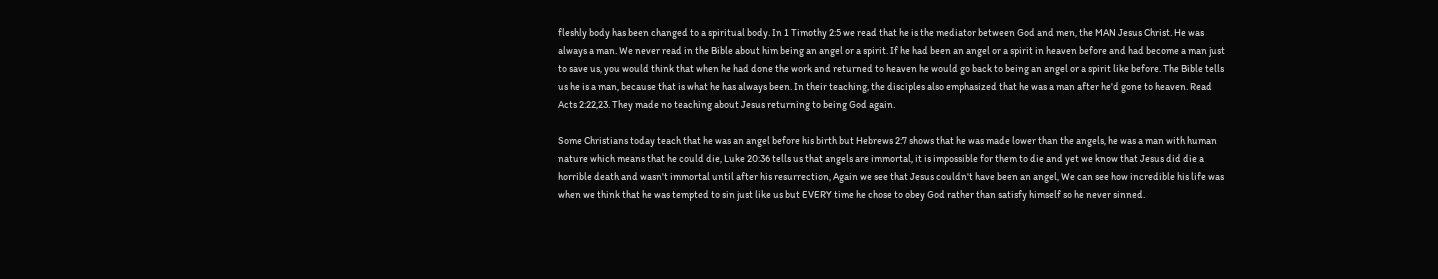fleshly body has been changed to a spiritual body. In 1 Timothy 2:5 we read that he is the mediator between God and men, the MAN Jesus Christ. He was always a man. We never read in the Bible about him being an angel or a spirit. If he had been an angel or a spirit in heaven before and had become a man just to save us, you would think that when he had done the work and returned to heaven he would go back to being an angel or a spirit like before. The Bible tells us he is a man, because that is what he has always been. In their teaching, the disciples also emphasized that he was a man after he'd gone to heaven. Read Acts 2:22,23. They made no teaching about Jesus returning to being God again.

Some Christians today teach that he was an angel before his birth but Hebrews 2:7 shows that he was made lower than the angels, he was a man with human nature which means that he could die, Luke 20:36 tells us that angels are immortal, it is impossible for them to die and yet we know that Jesus did die a horrible death and wasn't immortal until after his resurrection, Again we see that Jesus couldn't have been an angel, We can see how incredible his life was when we think that he was tempted to sin just like us but EVERY time he chose to obey God rather than satisfy himself so he never sinned.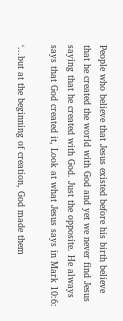People who believe that Jesus existed before his birth believe that he created the world with God and yet we never find Jesus saying that he created with God. Just the opposite. He always says that God created it, Look at what Jesus says in Mark 10:6:

‘...but at the beginning of creation, God made them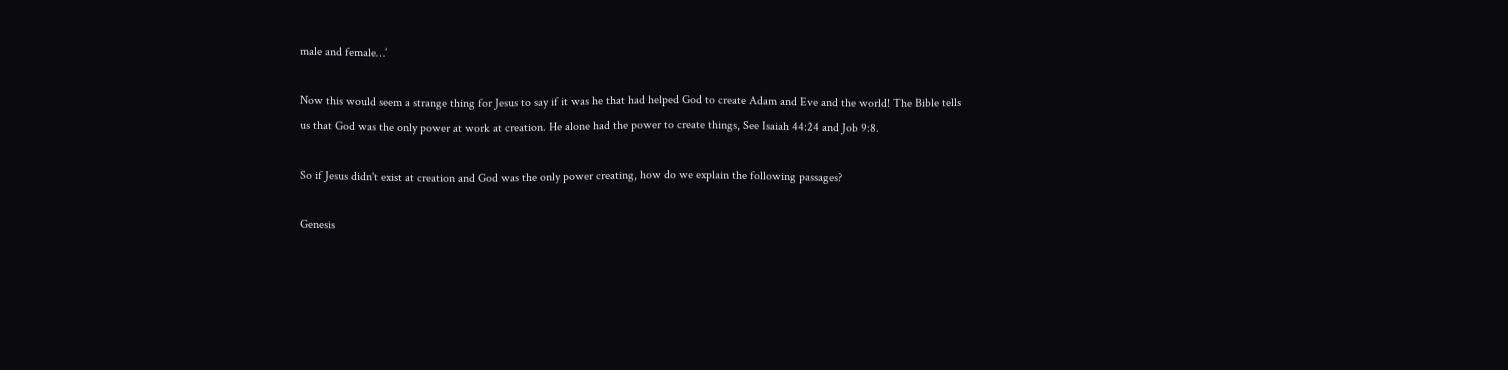male and female…’

Now this would seem a strange thing for Jesus to say if it was he that had helped God to create Adam and Eve and the world! The Bible tells us that God was the only power at work at creation. He alone had the power to create things, See Isaiah 44:24 and Job 9:8.

So if Jesus didn't exist at creation and God was the only power creating, how do we explain the following passages?

Genesis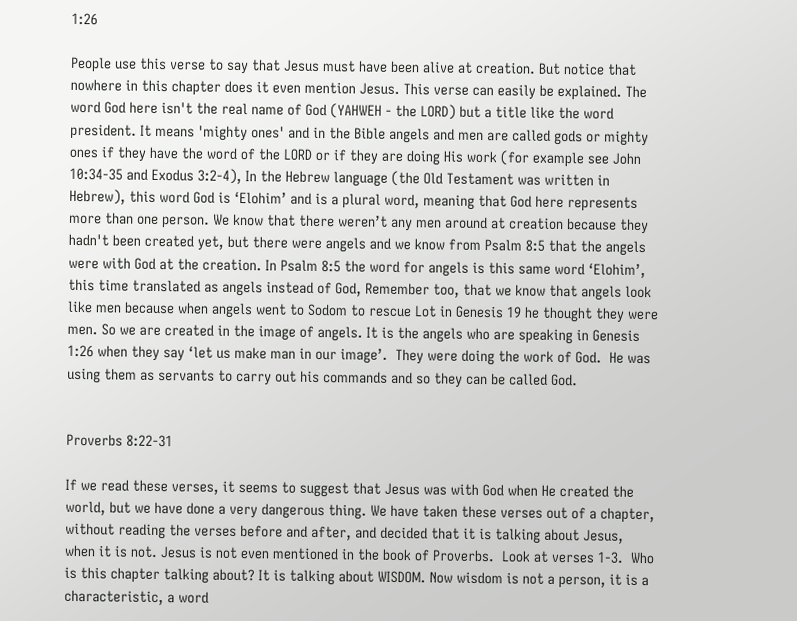1:26

People use this verse to say that Jesus must have been alive at creation. But notice that nowhere in this chapter does it even mention Jesus. This verse can easily be explained. The word God here isn't the real name of God (YAHWEH - the LORD) but a title like the word president. It means 'mighty ones' and in the Bible angels and men are called gods or mighty ones if they have the word of the LORD or if they are doing His work (for example see John 10:34-35 and Exodus 3:2-4), In the Hebrew language (the Old Testament was written in Hebrew), this word God is ‘Elohim’ and is a plural word, meaning that God here represents more than one person. We know that there weren’t any men around at creation because they hadn't been created yet, but there were angels and we know from Psalm 8:5 that the angels were with God at the creation. In Psalm 8:5 the word for angels is this same word ‘Elohim’, this time translated as angels instead of God, Remember too, that we know that angels look like men because when angels went to Sodom to rescue Lot in Genesis 19 he thought they were men. So we are created in the image of angels. It is the angels who are speaking in Genesis 1:26 when they say ‘let us make man in our image’.  They were doing the work of God.  He was using them as servants to carry out his commands and so they can be called God.


Proverbs 8:22-31

If we read these verses, it seems to suggest that Jesus was with God when He created the world, but we have done a very dangerous thing. We have taken these verses out of a chapter, without reading the verses before and after, and decided that it is talking about Jesus, when it is not. Jesus is not even mentioned in the book of Proverbs.  Look at verses 1-3.  Who is this chapter talking about? It is talking about WISDOM. Now wisdom is not a person, it is a characteristic, a word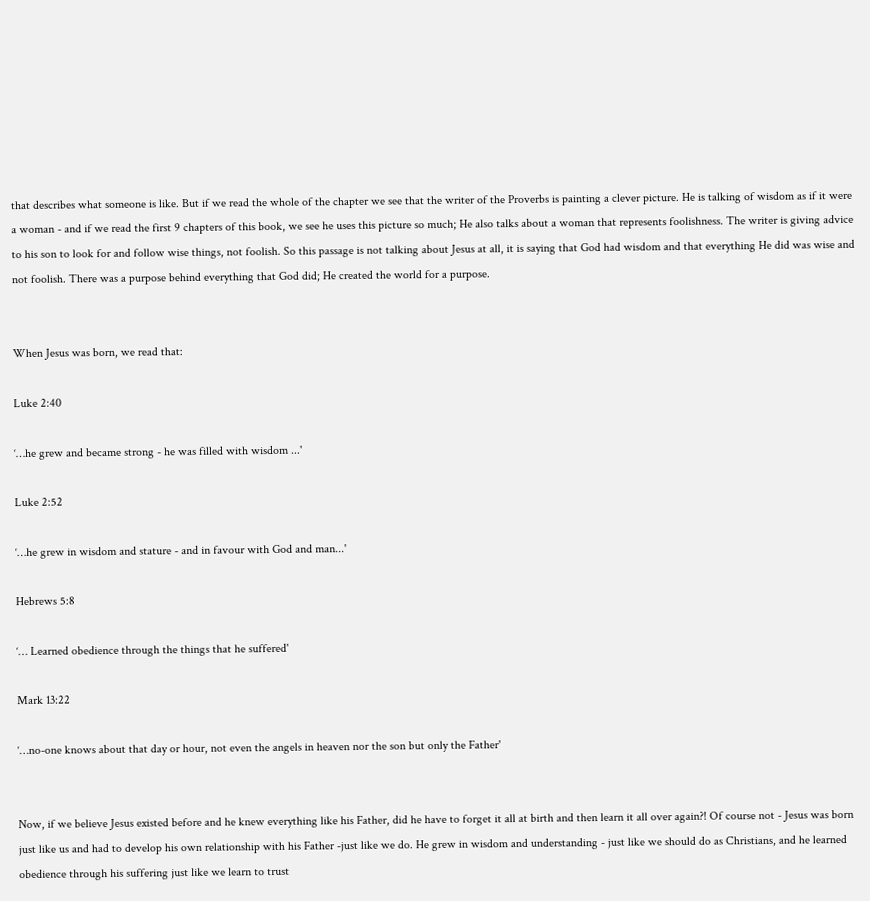that describes what someone is like. But if we read the whole of the chapter we see that the writer of the Proverbs is painting a clever picture. He is talking of wisdom as if it were a woman - and if we read the first 9 chapters of this book, we see he uses this picture so much; He also talks about a woman that represents foolishness. The writer is giving advice to his son to look for and follow wise things, not foolish. So this passage is not talking about Jesus at all, it is saying that God had wisdom and that everything He did was wise and not foolish. There was a purpose behind everything that God did; He created the world for a purpose.


When Jesus was born, we read that:

Luke 2:40

‘…he grew and became strong - he was filled with wisdom ...'

Luke 2:52

‘…he grew in wisdom and stature - and in favour with God and man...'

Hebrews 5:8

‘… Learned obedience through the things that he suffered'

Mark 13:22

‘…no-one knows about that day or hour, not even the angels in heaven nor the son but only the Father'


Now, if we believe Jesus existed before and he knew everything like his Father, did he have to forget it all at birth and then learn it all over again?! Of course not - Jesus was born just like us and had to develop his own relationship with his Father -just like we do. He grew in wisdom and understanding - just like we should do as Christians, and he learned obedience through his suffering just like we learn to trust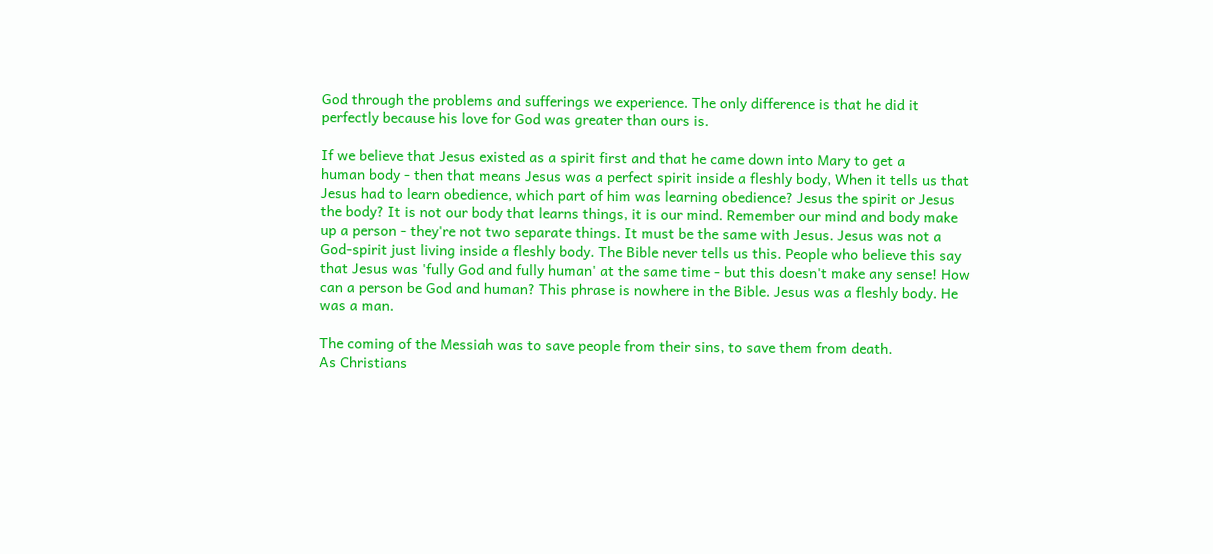God through the problems and sufferings we experience. The only difference is that he did it perfectly because his love for God was greater than ours is.

If we believe that Jesus existed as a spirit first and that he came down into Mary to get a
human body - then that means Jesus was a perfect spirit inside a fleshly body, When it tells us that Jesus had to learn obedience, which part of him was learning obedience? Jesus the spirit or Jesus the body? It is not our body that learns things, it is our mind. Remember our mind and body make up a person - they're not two separate things. It must be the same with Jesus. Jesus was not a God-spirit just living inside a fleshly body. The Bible never tells us this. People who believe this say that Jesus was 'fully God and fully human' at the same time - but this doesn't make any sense! How can a person be God and human? This phrase is nowhere in the Bible. Jesus was a fleshly body. He was a man.

The coming of the Messiah was to save people from their sins, to save them from death.
As Christians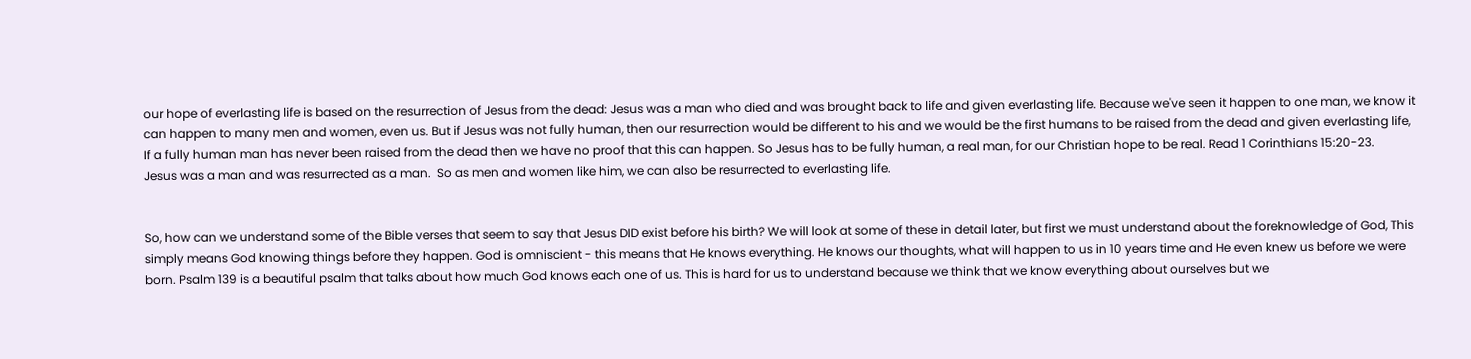our hope of everlasting life is based on the resurrection of Jesus from the dead: Jesus was a man who died and was brought back to life and given everlasting life. Because we've seen it happen to one man, we know it can happen to many men and women, even us. But if Jesus was not fully human, then our resurrection would be different to his and we would be the first humans to be raised from the dead and given everlasting life, If a fully human man has never been raised from the dead then we have no proof that this can happen. So Jesus has to be fully human, a real man, for our Christian hope to be real. Read 1 Corinthians 15:20-23.
Jesus was a man and was resurrected as a man.  So as men and women like him, we can also be resurrected to everlasting life.


So, how can we understand some of the Bible verses that seem to say that Jesus DID exist before his birth? We will look at some of these in detail later, but first we must understand about the foreknowledge of God, This simply means God knowing things before they happen. God is omniscient - this means that He knows everything. He knows our thoughts, what will happen to us in 10 years time and He even knew us before we were born. Psalm 139 is a beautiful psalm that talks about how much God knows each one of us. This is hard for us to understand because we think that we know everything about ourselves but we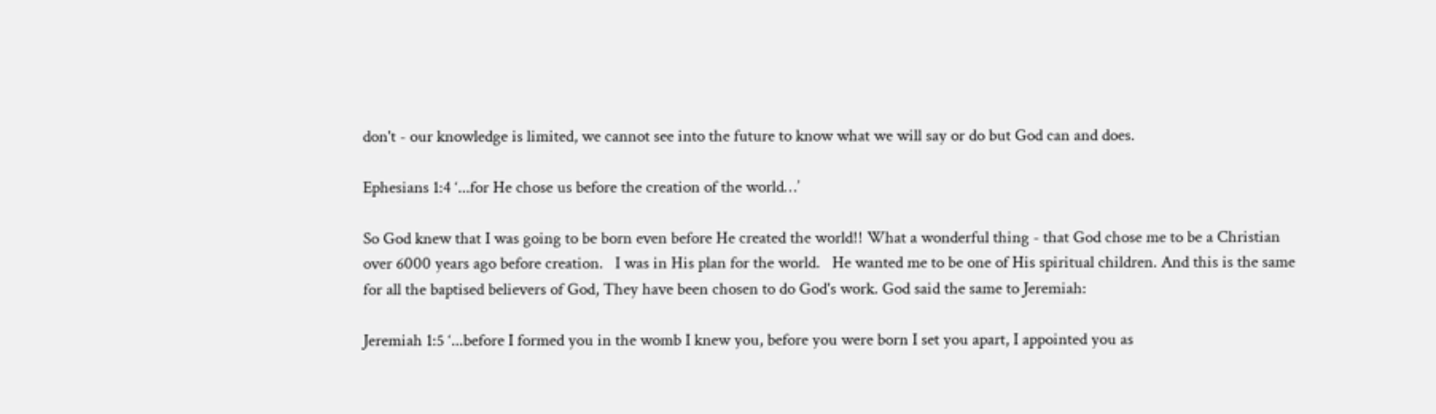don't - our knowledge is limited, we cannot see into the future to know what we will say or do but God can and does.

Ephesians 1:4 ‘...for He chose us before the creation of the world…’

So God knew that I was going to be born even before He created the world!! What a wonderful thing - that God chose me to be a Christian over 6000 years ago before creation.   I was in His plan for the world.   He wanted me to be one of His spiritual children. And this is the same for all the baptised believers of God, They have been chosen to do God's work. God said the same to Jeremiah:

Jeremiah 1:5 ‘...before I formed you in the womb I knew you, before you were born I set you apart, I appointed you as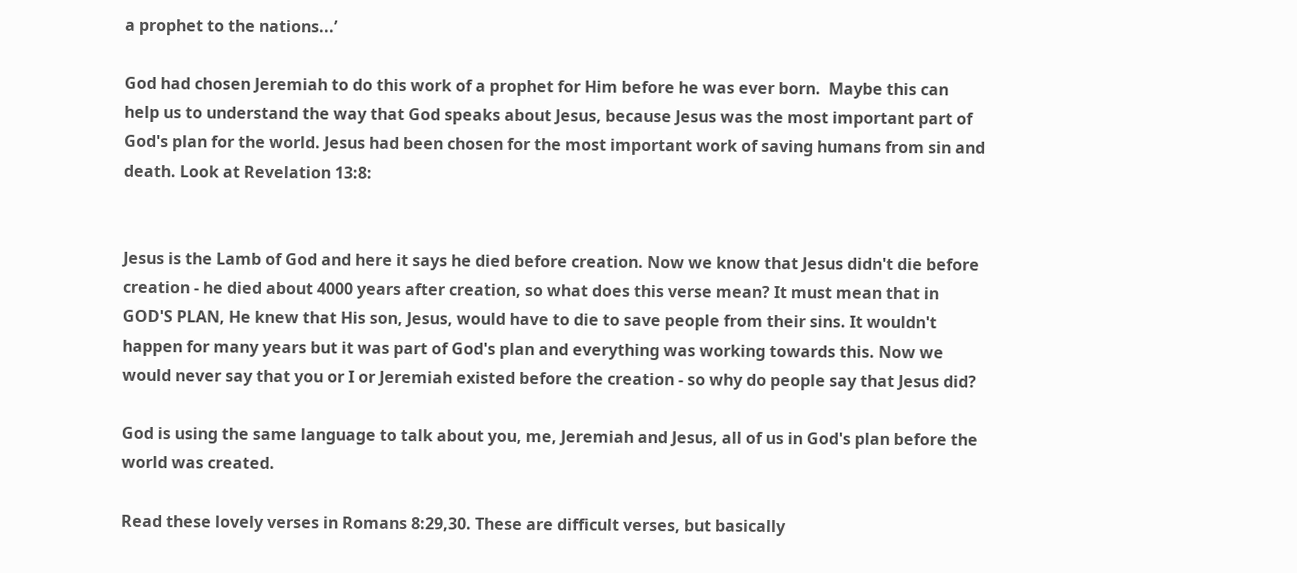a prophet to the nations...’

God had chosen Jeremiah to do this work of a prophet for Him before he was ever born.  Maybe this can help us to understand the way that God speaks about Jesus, because Jesus was the most important part of God's plan for the world. Jesus had been chosen for the most important work of saving humans from sin and death. Look at Revelation 13:8:


Jesus is the Lamb of God and here it says he died before creation. Now we know that Jesus didn't die before creation - he died about 4000 years after creation, so what does this verse mean? It must mean that in GOD'S PLAN, He knew that His son, Jesus, would have to die to save people from their sins. It wouldn't happen for many years but it was part of God's plan and everything was working towards this. Now we would never say that you or I or Jeremiah existed before the creation - so why do people say that Jesus did?

God is using the same language to talk about you, me, Jeremiah and Jesus, all of us in God's plan before the world was created.

Read these lovely verses in Romans 8:29,30. These are difficult verses, but basically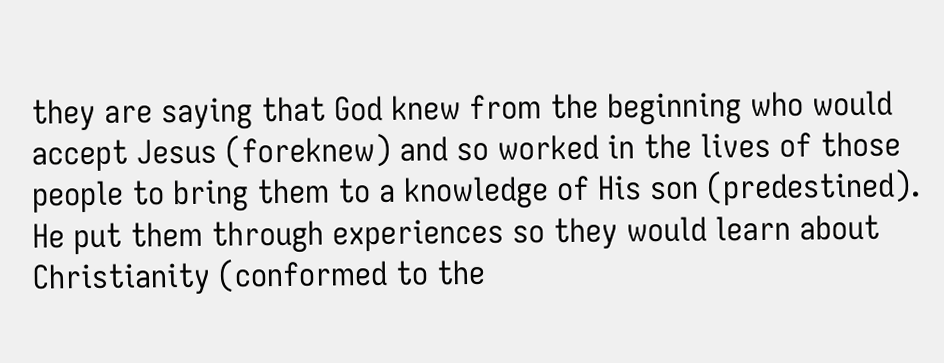they are saying that God knew from the beginning who would accept Jesus (foreknew) and so worked in the lives of those people to bring them to a knowledge of His son (predestined). He put them through experiences so they would learn about Christianity (conformed to the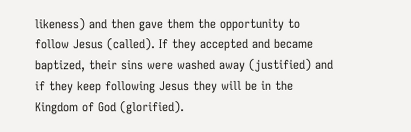likeness) and then gave them the opportunity to follow Jesus (called). If they accepted and became baptized, their sins were washed away (justified) and if they keep following Jesus they will be in the Kingdom of God (glorified).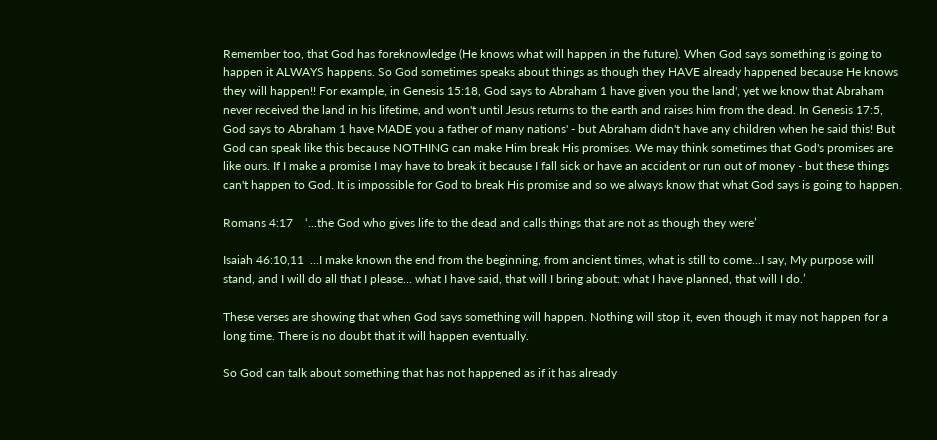Remember too, that God has foreknowledge (He knows what will happen in the future). When God says something is going to happen it ALWAYS happens. So God sometimes speaks about things as though they HAVE already happened because He knows they will happen!! For example, in Genesis 15:18, God says to Abraham 1 have given you the land', yet we know that Abraham never received the land in his lifetime, and won't until Jesus returns to the earth and raises him from the dead. In Genesis 17:5, God says to Abraham 1 have MADE you a father of many nations' - but Abraham didn't have any children when he said this! But God can speak like this because NOTHING can make Him break His promises. We may think sometimes that God's promises are like ours. If I make a promise I may have to break it because I fall sick or have an accident or run out of money - but these things can't happen to God. It is impossible for God to break His promise and so we always know that what God says is going to happen.

Romans 4:17    ‘...the God who gives life to the dead and calls things that are not as though they were’

Isaiah 46:10,11  ...I make known the end from the beginning, from ancient times, what is still to come...I say, My purpose will stand, and I will do all that I please... what I have said, that will I bring about: what I have planned, that will I do.’

These verses are showing that when God says something will happen. Nothing will stop it, even though it may not happen for a long time. There is no doubt that it will happen eventually.

So God can talk about something that has not happened as if it has already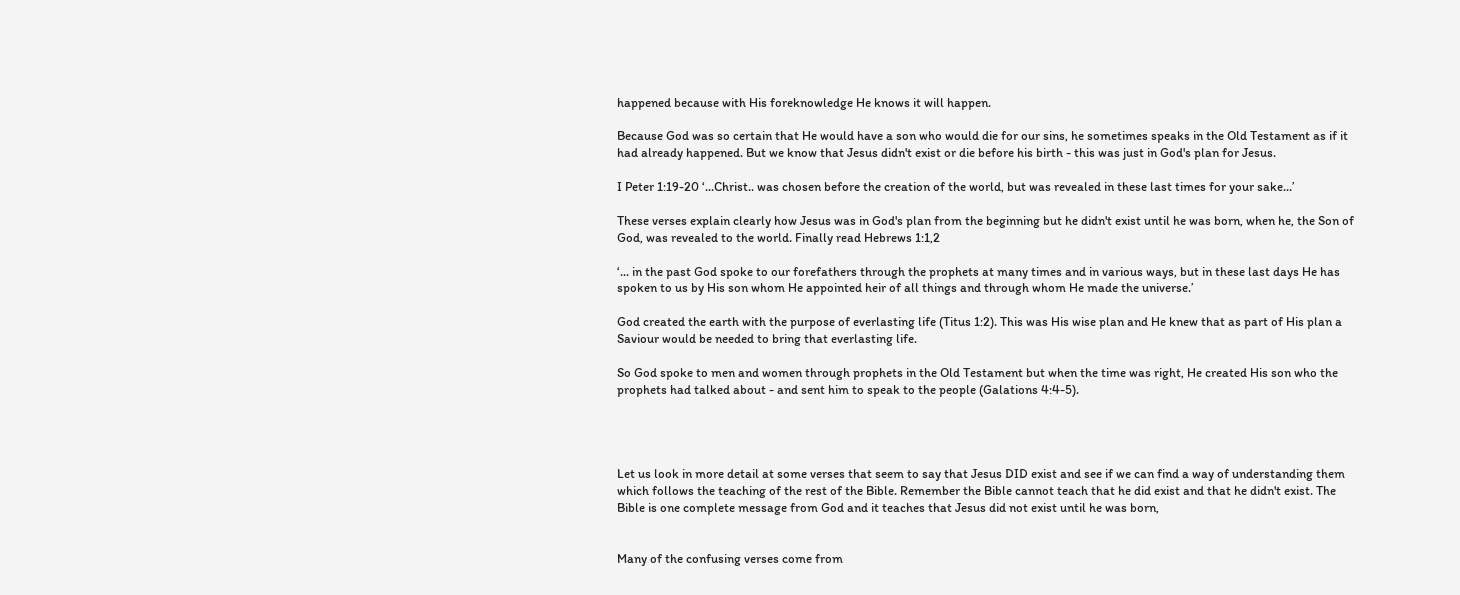happened because with His foreknowledge He knows it will happen.

Because God was so certain that He would have a son who would die for our sins, he sometimes speaks in the Old Testament as if it had already happened. But we know that Jesus didn't exist or die before his birth - this was just in God's plan for Jesus.

I Peter 1:19-20 ‘...Christ.. was chosen before the creation of the world, but was revealed in these last times for your sake...’

These verses explain clearly how Jesus was in God's plan from the beginning but he didn't exist until he was born, when he, the Son of God, was revealed to the world. Finally read Hebrews 1:1,2

‘... in the past God spoke to our forefathers through the prophets at many times and in various ways, but in these last days He has spoken to us by His son whom He appointed heir of all things and through whom He made the universe.’

God created the earth with the purpose of everlasting life (Titus 1:2). This was His wise plan and He knew that as part of His plan a Saviour would be needed to bring that everlasting life.

So God spoke to men and women through prophets in the Old Testament but when the time was right, He created His son who the prophets had talked about - and sent him to speak to the people (Galations 4:4-5).




Let us look in more detail at some verses that seem to say that Jesus DID exist and see if we can find a way of understanding them which follows the teaching of the rest of the Bible. Remember the Bible cannot teach that he did exist and that he didn't exist. The Bible is one complete message from God and it teaches that Jesus did not exist until he was born,


Many of the confusing verses come from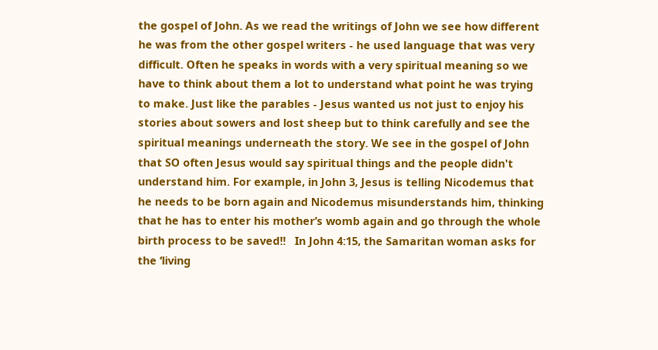the gospel of John. As we read the writings of John we see how different he was from the other gospel writers - he used language that was very difficult. Often he speaks in words with a very spiritual meaning so we have to think about them a lot to understand what point he was trying to make. Just like the parables - Jesus wanted us not just to enjoy his stories about sowers and lost sheep but to think carefully and see the spiritual meanings underneath the story. We see in the gospel of John that SO often Jesus would say spiritual things and the people didn't understand him. For example, in John 3, Jesus is telling Nicodemus that he needs to be born again and Nicodemus misunderstands him, thinking that he has to enter his mother’s womb again and go through the whole birth process to be saved!!   In John 4:15, the Samaritan woman asks for the ‘living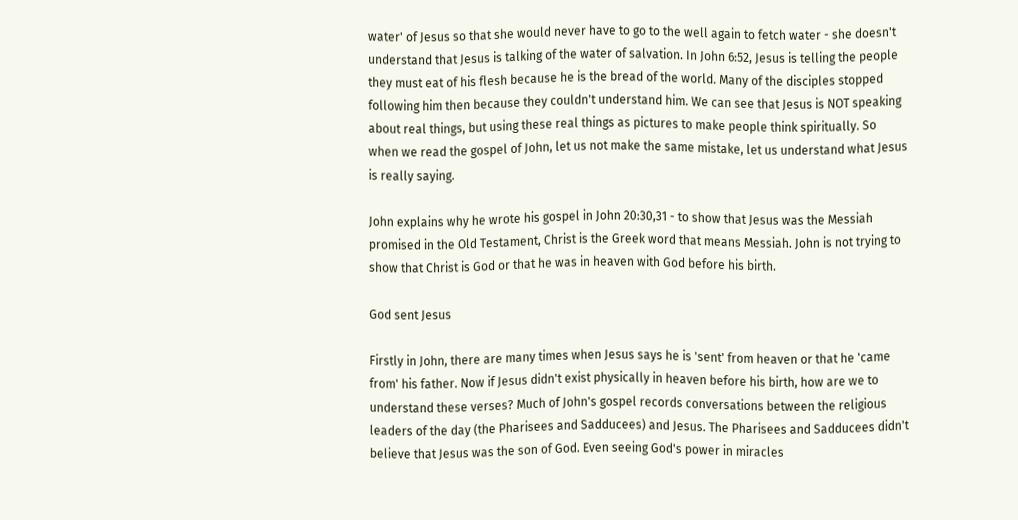water' of Jesus so that she would never have to go to the well again to fetch water - she doesn't understand that Jesus is talking of the water of salvation. In John 6:52, Jesus is telling the people they must eat of his flesh because he is the bread of the world. Many of the disciples stopped following him then because they couldn't understand him. We can see that Jesus is NOT speaking about real things, but using these real things as pictures to make people think spiritually. So when we read the gospel of John, let us not make the same mistake, let us understand what Jesus is really saying.

John explains why he wrote his gospel in John 20:30,31 - to show that Jesus was the Messiah promised in the Old Testament, Christ is the Greek word that means Messiah. John is not trying to show that Christ is God or that he was in heaven with God before his birth.

God sent Jesus

Firstly in John, there are many times when Jesus says he is 'sent' from heaven or that he 'came from' his father. Now if Jesus didn't exist physically in heaven before his birth, how are we to understand these verses? Much of John's gospel records conversations between the religious leaders of the day (the Pharisees and Sadducees) and Jesus. The Pharisees and Sadducees didn't believe that Jesus was the son of God. Even seeing God's power in miracles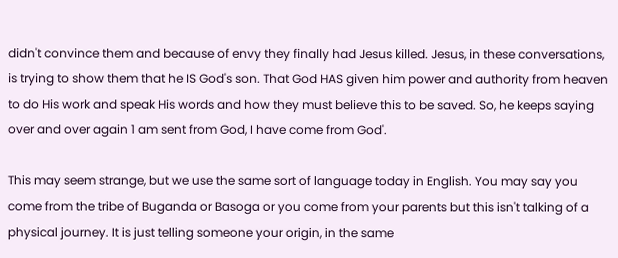didn't convince them and because of envy they finally had Jesus killed. Jesus, in these conversations, is trying to show them that he IS God's son. That God HAS given him power and authority from heaven to do His work and speak His words and how they must believe this to be saved. So, he keeps saying over and over again 1 am sent from God, I have come from God'.

This may seem strange, but we use the same sort of language today in English. You may say you come from the tribe of Buganda or Basoga or you come from your parents but this isn't talking of a physical journey. It is just telling someone your origin, in the same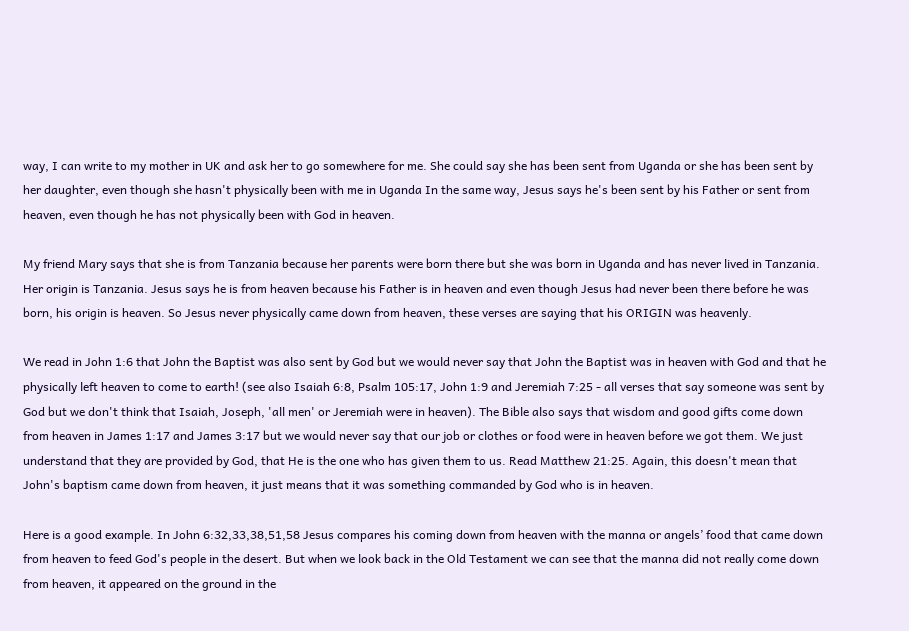way, I can write to my mother in UK and ask her to go somewhere for me. She could say she has been sent from Uganda or she has been sent by her daughter, even though she hasn't physically been with me in Uganda In the same way, Jesus says he's been sent by his Father or sent from heaven, even though he has not physically been with God in heaven.

My friend Mary says that she is from Tanzania because her parents were born there but she was born in Uganda and has never lived in Tanzania. Her origin is Tanzania. Jesus says he is from heaven because his Father is in heaven and even though Jesus had never been there before he was born, his origin is heaven. So Jesus never physically came down from heaven, these verses are saying that his ORIGIN was heavenly.

We read in John 1:6 that John the Baptist was also sent by God but we would never say that John the Baptist was in heaven with God and that he physically left heaven to come to earth! (see also Isaiah 6:8, Psalm 105:17, John 1:9 and Jeremiah 7:25 - all verses that say someone was sent by God but we don't think that Isaiah, Joseph, 'all men' or Jeremiah were in heaven). The Bible also says that wisdom and good gifts come down from heaven in James 1:17 and James 3:17 but we would never say that our job or clothes or food were in heaven before we got them. We just understand that they are provided by God, that He is the one who has given them to us. Read Matthew 21:25. Again, this doesn't mean that John's baptism came down from heaven, it just means that it was something commanded by God who is in heaven.

Here is a good example. In John 6:32,33,38,51,58 Jesus compares his coming down from heaven with the manna or angels’ food that came down from heaven to feed God's people in the desert. But when we look back in the Old Testament we can see that the manna did not really come down from heaven, it appeared on the ground in the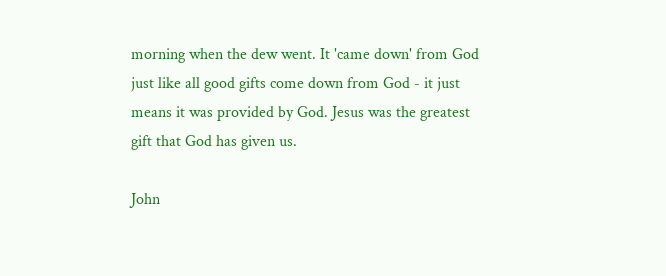morning when the dew went. It 'came down' from God just like all good gifts come down from God - it just means it was provided by God. Jesus was the greatest gift that God has given us.

John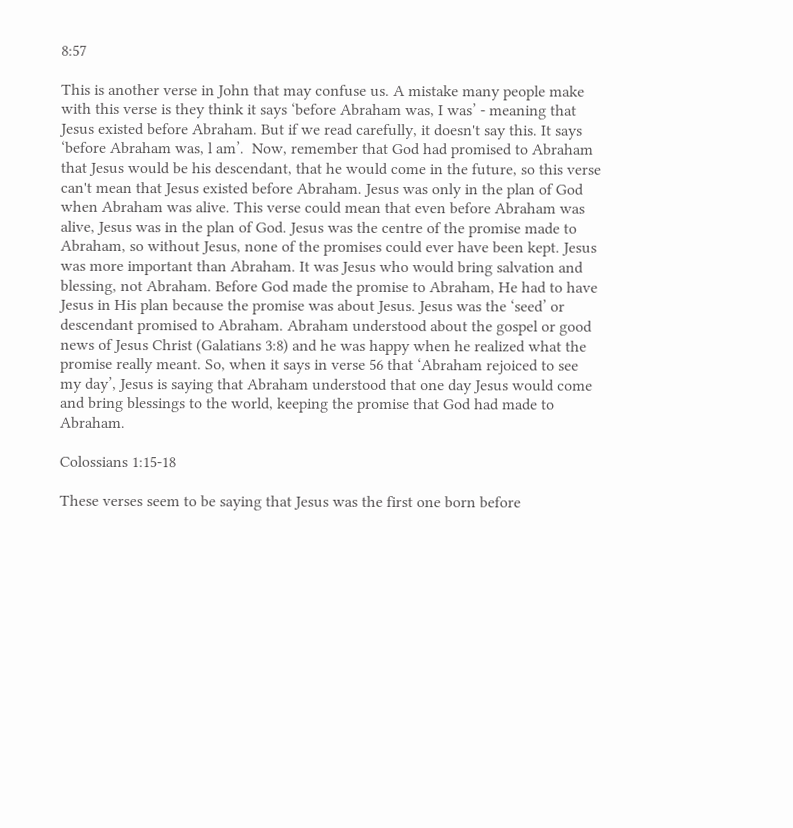8:57

This is another verse in John that may confuse us. A mistake many people make with this verse is they think it says ‘before Abraham was, I was’ - meaning that Jesus existed before Abraham. But if we read carefully, it doesn't say this. It says ‘before Abraham was, l am’.  Now, remember that God had promised to Abraham that Jesus would be his descendant, that he would come in the future, so this verse can't mean that Jesus existed before Abraham. Jesus was only in the plan of God when Abraham was alive. This verse could mean that even before Abraham was alive, Jesus was in the plan of God. Jesus was the centre of the promise made to Abraham, so without Jesus, none of the promises could ever have been kept. Jesus was more important than Abraham. It was Jesus who would bring salvation and blessing, not Abraham. Before God made the promise to Abraham, He had to have Jesus in His plan because the promise was about Jesus. Jesus was the ‘seed’ or descendant promised to Abraham. Abraham understood about the gospel or good news of Jesus Christ (Galatians 3:8) and he was happy when he realized what the promise really meant. So, when it says in verse 56 that ‘Abraham rejoiced to see my day’, Jesus is saying that Abraham understood that one day Jesus would come and bring blessings to the world, keeping the promise that God had made to Abraham.

Colossians 1:15-18

These verses seem to be saying that Jesus was the first one born before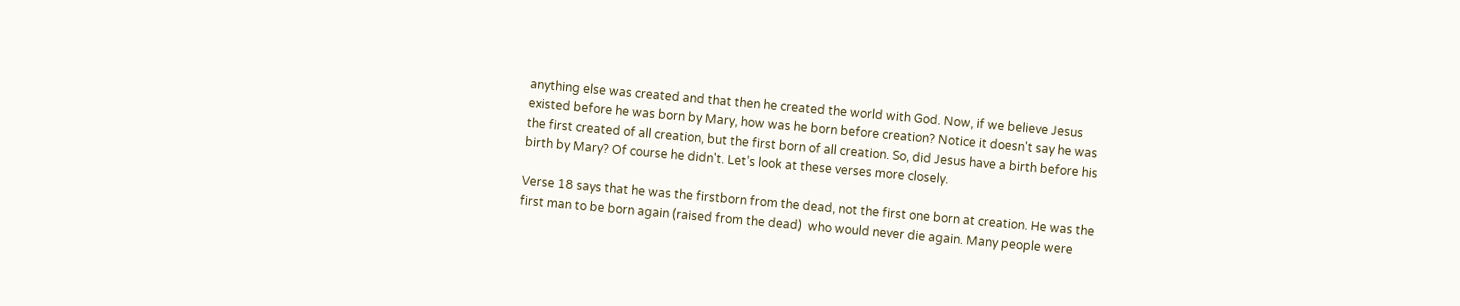anything else was created and that then he created the world with God. Now, if we believe Jesus existed before he was born by Mary, how was he born before creation? Notice it doesn't say he was the first created of all creation, but the first born of all creation. So, did Jesus have a birth before his birth by Mary? Of course he didn't. Let’s look at these verses more closely.

Verse 18 says that he was the firstborn from the dead, not the first one born at creation. He was the first man to be born again (raised from the dead)  who would never die again. Many people were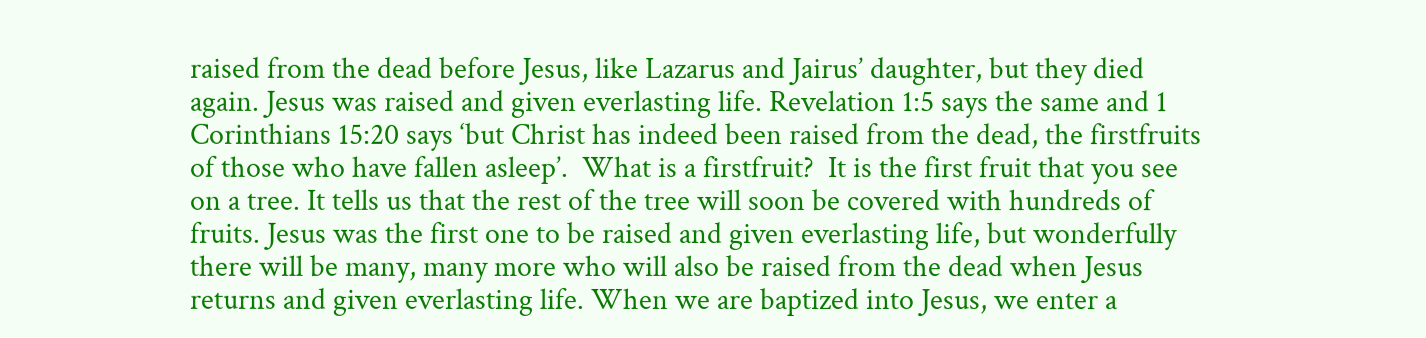raised from the dead before Jesus, like Lazarus and Jairus’ daughter, but they died again. Jesus was raised and given everlasting life. Revelation 1:5 says the same and 1 Corinthians 15:20 says ‘but Christ has indeed been raised from the dead, the firstfruits of those who have fallen asleep’.  What is a firstfruit?  It is the first fruit that you see on a tree. It tells us that the rest of the tree will soon be covered with hundreds of fruits. Jesus was the first one to be raised and given everlasting life, but wonderfully there will be many, many more who will also be raised from the dead when Jesus returns and given everlasting life. When we are baptized into Jesus, we enter a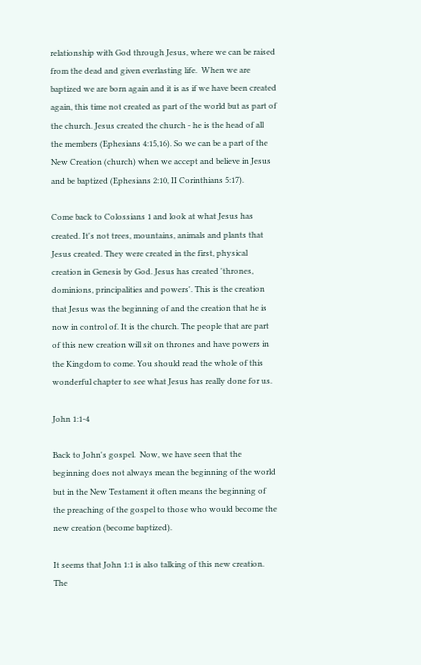relationship with God through Jesus, where we can be raised from the dead and given everlasting life.  When we are baptized we are born again and it is as if we have been created again, this time not created as part of the world but as part of the church. Jesus created the church - he is the head of all the members (Ephesians 4:15,16). So we can be a part of the New Creation (church) when we accept and believe in Jesus and be baptized (Ephesians 2:10, II Corinthians 5:17).

Come back to Colossians 1 and look at what Jesus has created. It's not trees, mountains, animals and plants that Jesus created. They were created in the first, physical creation in Genesis by God. Jesus has created 'thrones, dominions, principalities and powers'. This is the creation that Jesus was the beginning of and the creation that he is now in control of. It is the church. The people that are part of this new creation will sit on thrones and have powers in the Kingdom to come. You should read the whole of this wonderful chapter to see what Jesus has really done for us.

John 1:1-4

Back to John's gospel.  Now, we have seen that the beginning does not always mean the beginning of the world but in the New Testament it often means the beginning of the preaching of the gospel to those who would become the new creation (become baptized).

It seems that John 1:1 is also talking of this new creation. The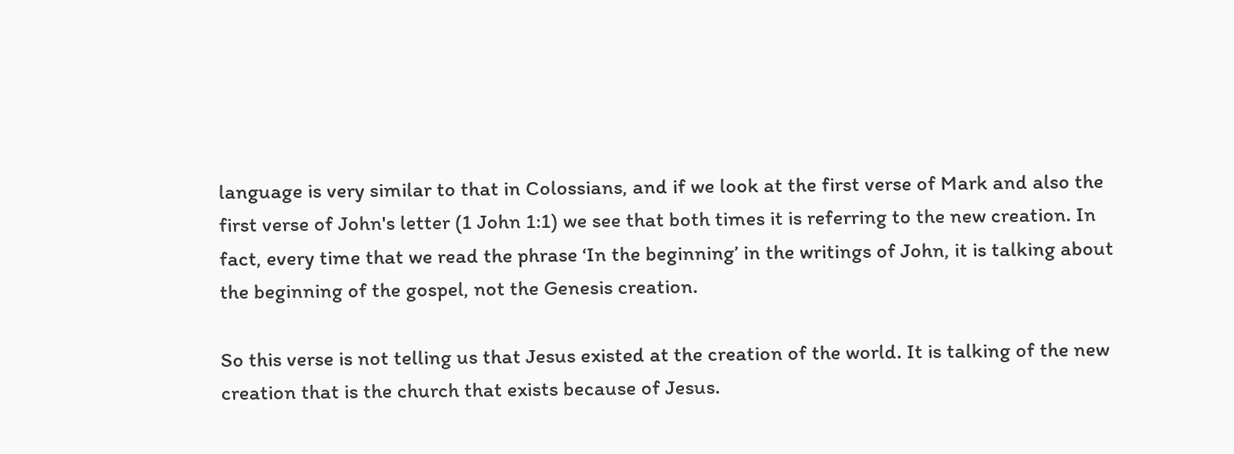language is very similar to that in Colossians, and if we look at the first verse of Mark and also the first verse of John's letter (1 John 1:1) we see that both times it is referring to the new creation. In fact, every time that we read the phrase ‘In the beginning’ in the writings of John, it is talking about the beginning of the gospel, not the Genesis creation.

So this verse is not telling us that Jesus existed at the creation of the world. It is talking of the new creation that is the church that exists because of Jesus.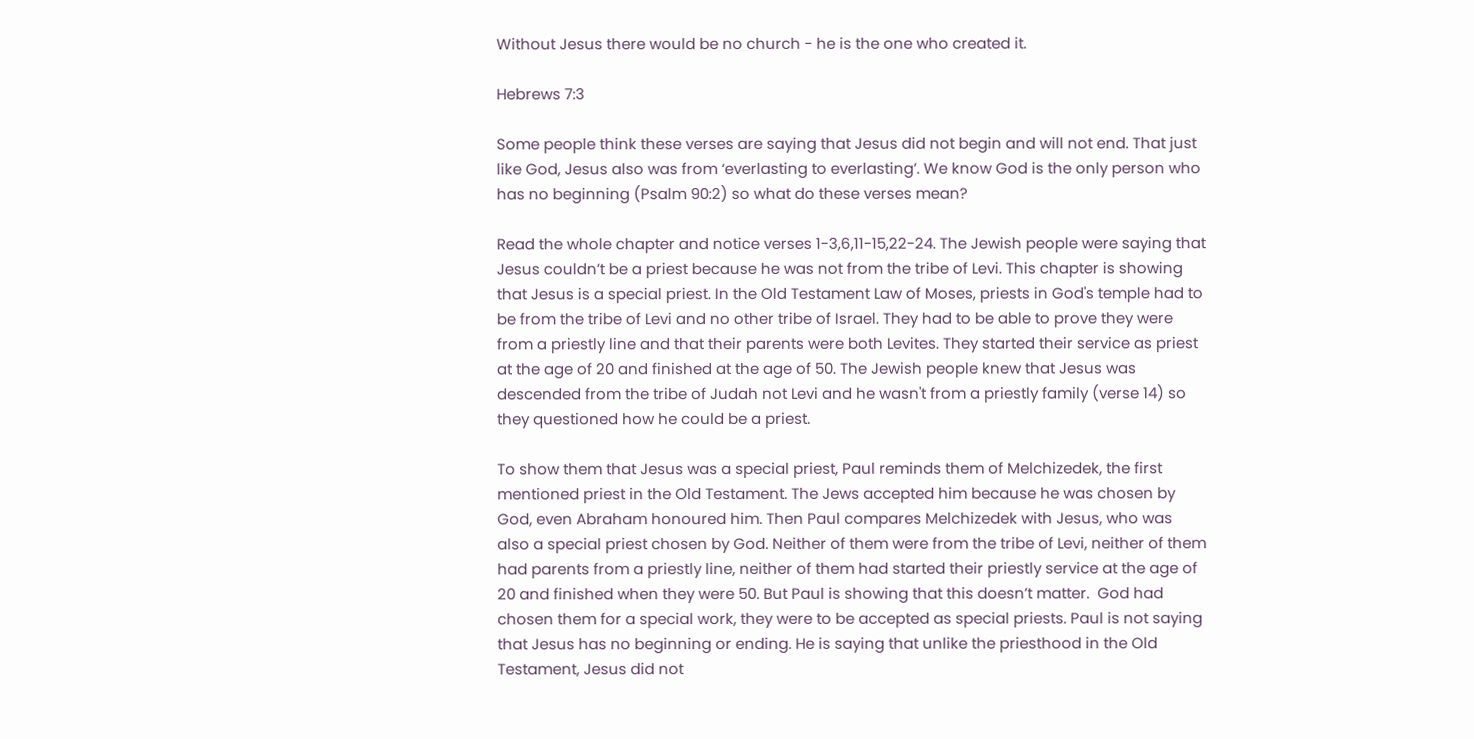Without Jesus there would be no church - he is the one who created it.

Hebrews 7:3

Some people think these verses are saying that Jesus did not begin and will not end. That just like God, Jesus also was from ‘everlasting to everlasting’. We know God is the only person who has no beginning (Psalm 90:2) so what do these verses mean?

Read the whole chapter and notice verses 1-3,6,11-15,22-24. The Jewish people were saying that Jesus couldn’t be a priest because he was not from the tribe of Levi. This chapter is showing that Jesus is a special priest. In the Old Testament Law of Moses, priests in God's temple had to be from the tribe of Levi and no other tribe of Israel. They had to be able to prove they were from a priestly line and that their parents were both Levites. They started their service as priest at the age of 20 and finished at the age of 50. The Jewish people knew that Jesus was descended from the tribe of Judah not Levi and he wasn't from a priestly family (verse 14) so they questioned how he could be a priest.

To show them that Jesus was a special priest, Paul reminds them of Melchizedek, the first mentioned priest in the Old Testament. The Jews accepted him because he was chosen by God, even Abraham honoured him. Then Paul compares Melchizedek with Jesus, who was also a special priest chosen by God. Neither of them were from the tribe of Levi, neither of them had parents from a priestly line, neither of them had started their priestly service at the age of 20 and finished when they were 50. But Paul is showing that this doesn’t matter.  God had chosen them for a special work, they were to be accepted as special priests. Paul is not saying that Jesus has no beginning or ending. He is saying that unlike the priesthood in the Old Testament, Jesus did not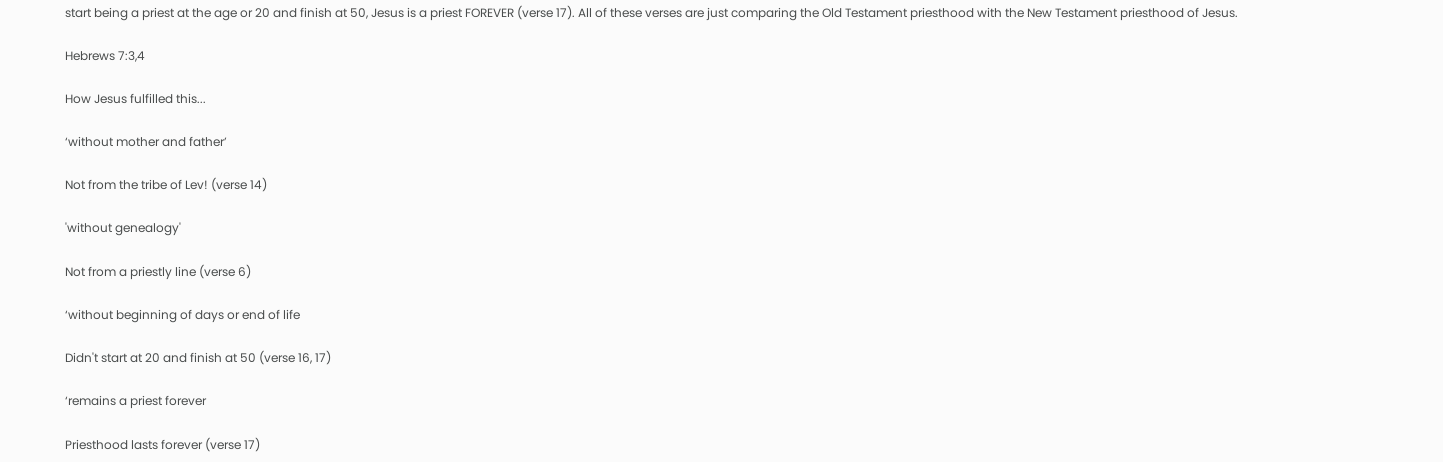start being a priest at the age or 20 and finish at 50, Jesus is a priest FOREVER (verse 17). All of these verses are just comparing the Old Testament priesthood with the New Testament priesthood of Jesus.

Hebrews 7:3,4

How Jesus fulfilled this...

‘without mother and father’

Not from the tribe of Lev! (verse 14)

'without genealogy'

Not from a priestly line (verse 6)

‘without beginning of days or end of life

Didn't start at 20 and finish at 50 (verse 16, 17)

‘remains a priest forever

Priesthood lasts forever (verse 17)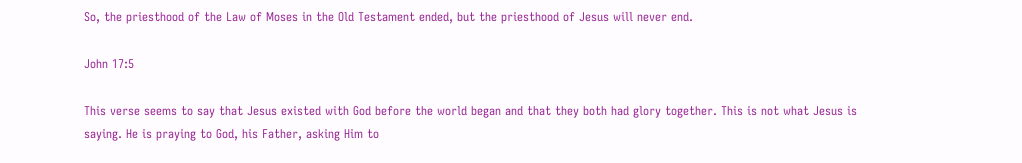So, the priesthood of the Law of Moses in the Old Testament ended, but the priesthood of Jesus will never end.

John 17:5

This verse seems to say that Jesus existed with God before the world began and that they both had glory together. This is not what Jesus is saying. He is praying to God, his Father, asking Him to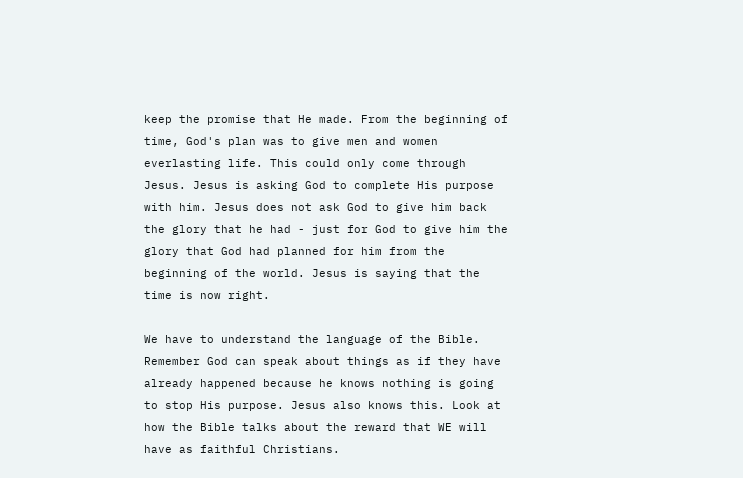keep the promise that He made. From the beginning of time, God's plan was to give men and women everlasting life. This could only come through Jesus. Jesus is asking God to complete His purpose with him. Jesus does not ask God to give him back the glory that he had - just for God to give him the glory that God had planned for him from the beginning of the world. Jesus is saying that the time is now right.

We have to understand the language of the Bible. Remember God can speak about things as if they have already happened because he knows nothing is going to stop His purpose. Jesus also knows this. Look at how the Bible talks about the reward that WE will have as faithful Christians.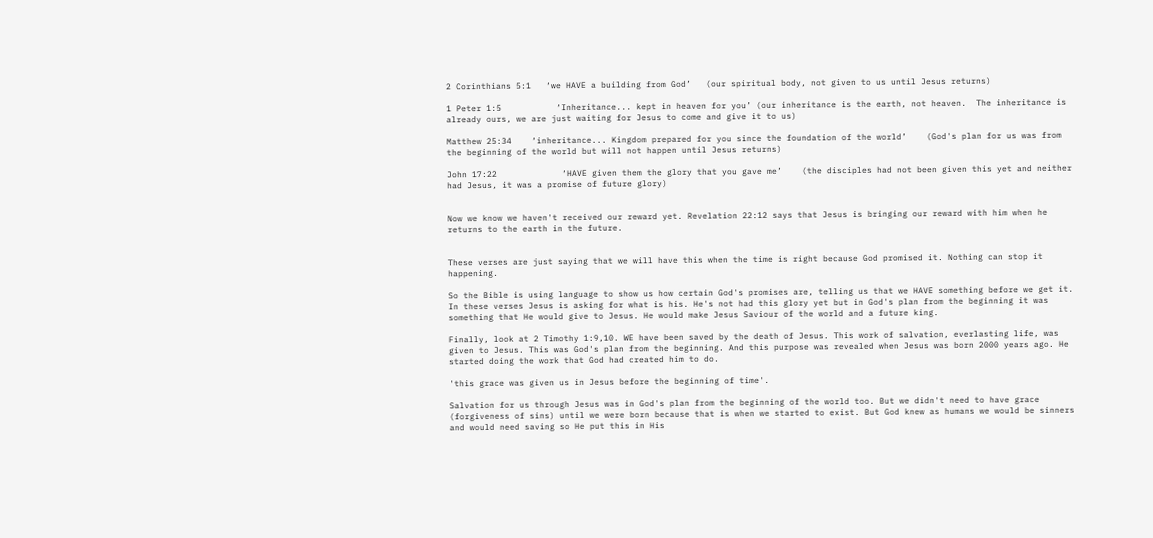2 Corinthians 5:1   ‘we HAVE a building from God’   (our spiritual body, not given to us until Jesus returns)

1 Peter 1:5           ‘Inheritance... kept in heaven for you’ (our inheritance is the earth, not heaven.  The inheritance is already ours, we are just waiting for Jesus to come and give it to us)

Matthew 25:34    ‘inheritance... Kingdom prepared for you since the foundation of the world’    (God's plan for us was from the beginning of the world but will not happen until Jesus returns)

John 17:22             ‘HAVE given them the glory that you gave me’    (the disciples had not been given this yet and neither had Jesus, it was a promise of future glory)


Now we know we haven't received our reward yet. Revelation 22:12 says that Jesus is bringing our reward with him when he returns to the earth in the future.


These verses are just saying that we will have this when the time is right because God promised it. Nothing can stop it happening.

So the Bible is using language to show us how certain God's promises are, telling us that we HAVE something before we get it. In these verses Jesus is asking for what is his. He's not had this glory yet but in God's plan from the beginning it was something that He would give to Jesus. He would make Jesus Saviour of the world and a future king.

Finally, look at 2 Timothy 1:9,10. WE have been saved by the death of Jesus. This work of salvation, everlasting life, was given to Jesus. This was God's plan from the beginning. And this purpose was revealed when Jesus was born 2000 years ago. He started doing the work that God had created him to do.

'this grace was given us in Jesus before the beginning of time'.

Salvation for us through Jesus was in God's plan from the beginning of the world too. But we didn't need to have grace (forgiveness of sins) until we were born because that is when we started to exist. But God knew as humans we would be sinners and would need saving so He put this in His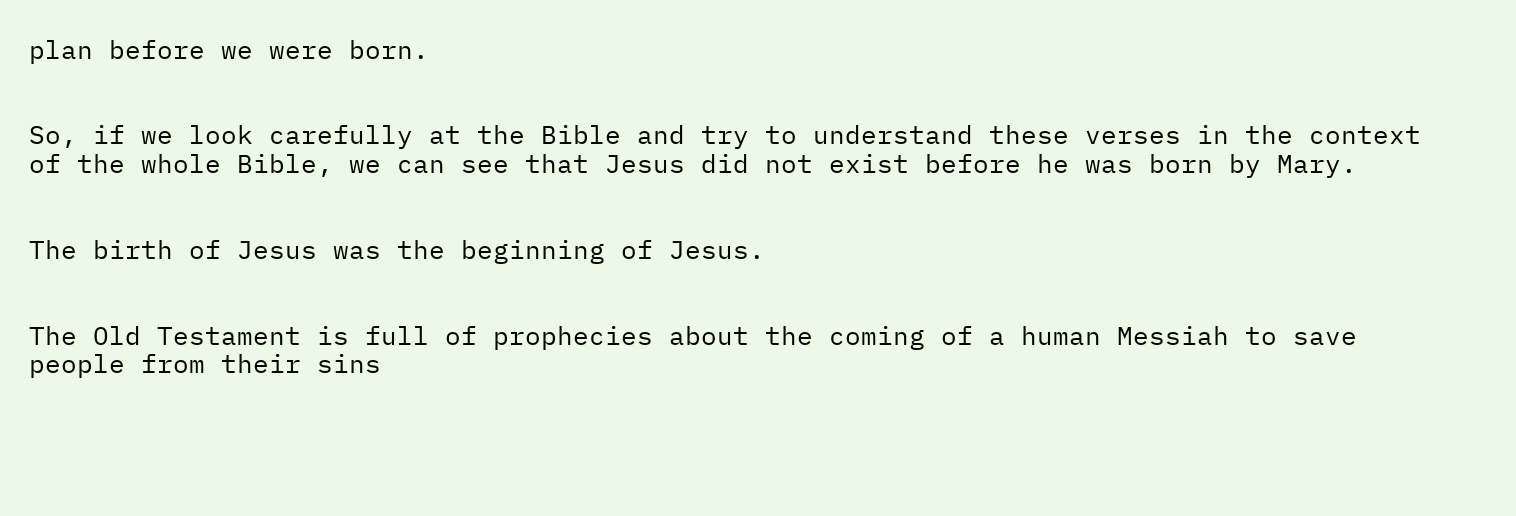plan before we were born.


So, if we look carefully at the Bible and try to understand these verses in the context of the whole Bible, we can see that Jesus did not exist before he was born by Mary.


The birth of Jesus was the beginning of Jesus.


The Old Testament is full of prophecies about the coming of a human Messiah to save people from their sins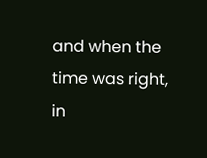and when the time was right, in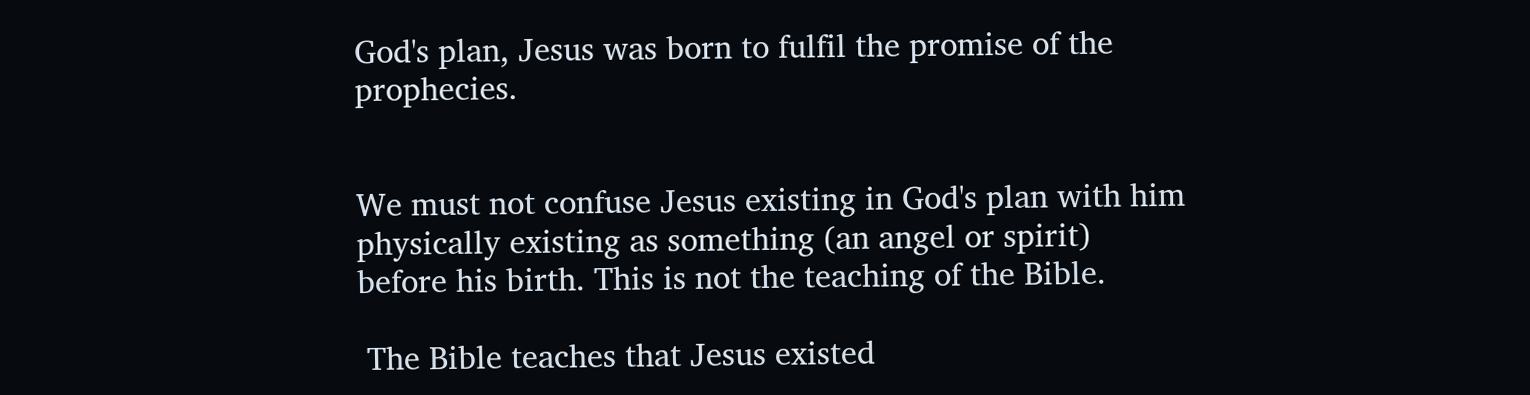God's plan, Jesus was born to fulfil the promise of the prophecies.


We must not confuse Jesus existing in God's plan with him physically existing as something (an angel or spirit) before his birth. This is not the teaching of the Bible.

 The Bible teaches that Jesus existed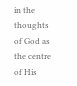in the thoughts of God as the centre of His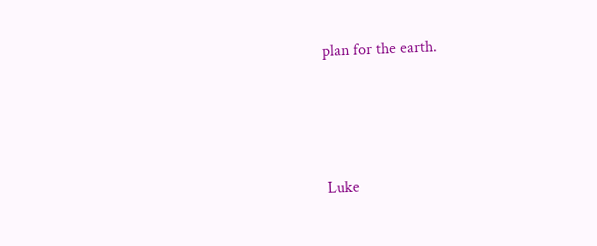plan for the earth.




Luke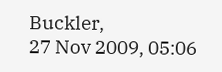Buckler,
27 Nov 2009, 05:06